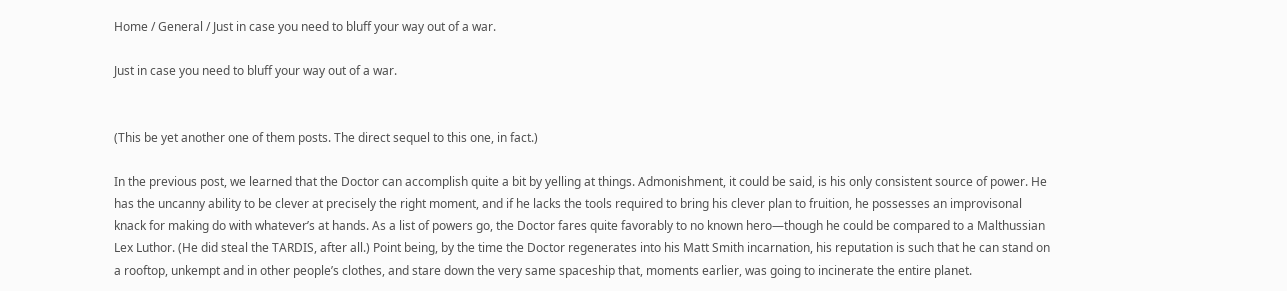Home / General / Just in case you need to bluff your way out of a war.

Just in case you need to bluff your way out of a war.


(This be yet another one of them posts. The direct sequel to this one, in fact.)

In the previous post, we learned that the Doctor can accomplish quite a bit by yelling at things. Admonishment, it could be said, is his only consistent source of power. He has the uncanny ability to be clever at precisely the right moment, and if he lacks the tools required to bring his clever plan to fruition, he possesses an improvisonal knack for making do with whatever’s at hands. As a list of powers go, the Doctor fares quite favorably to no known hero—though he could be compared to a Malthussian Lex Luthor. (He did steal the TARDIS, after all.) Point being, by the time the Doctor regenerates into his Matt Smith incarnation, his reputation is such that he can stand on a rooftop, unkempt and in other people’s clothes, and stare down the very same spaceship that, moments earlier, was going to incinerate the entire planet.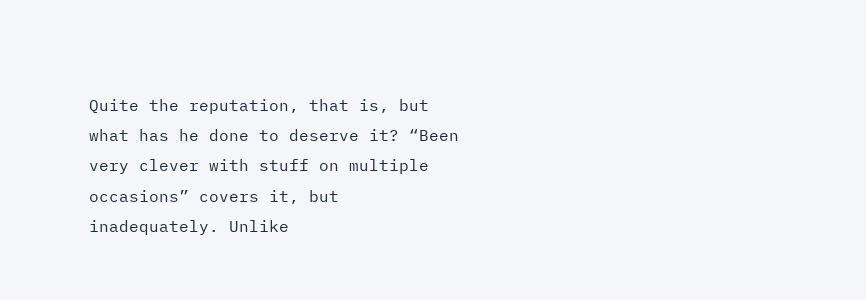Quite the reputation, that is, but what has he done to deserve it? “Been very clever with stuff on multiple occasions” covers it, but inadequately. Unlike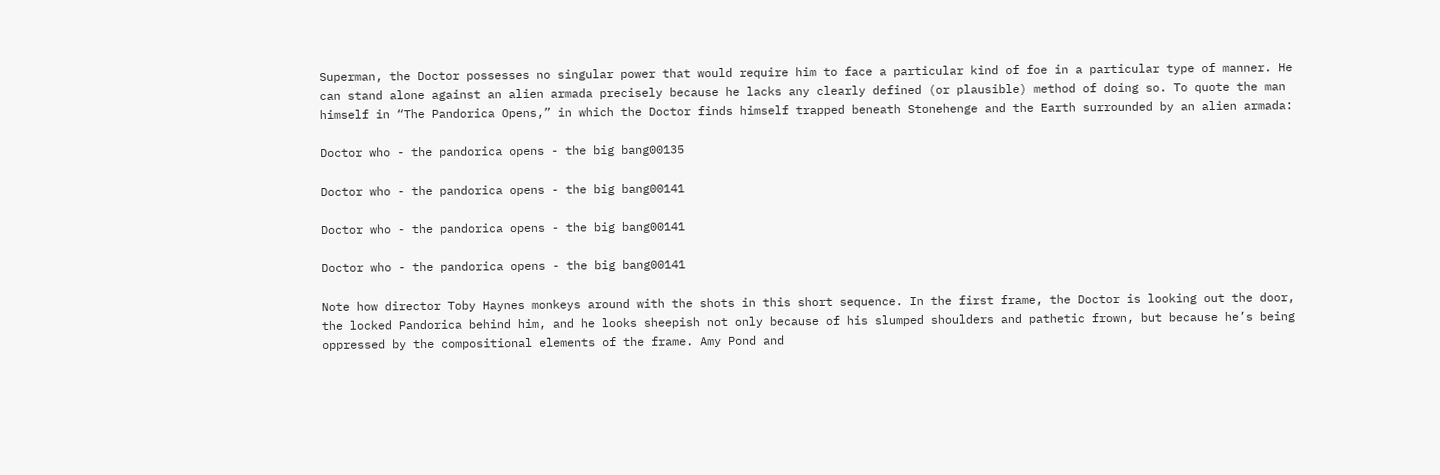Superman, the Doctor possesses no singular power that would require him to face a particular kind of foe in a particular type of manner. He can stand alone against an alien armada precisely because he lacks any clearly defined (or plausible) method of doing so. To quote the man himself in “The Pandorica Opens,” in which the Doctor finds himself trapped beneath Stonehenge and the Earth surrounded by an alien armada:

Doctor who - the pandorica opens - the big bang00135

Doctor who - the pandorica opens - the big bang00141

Doctor who - the pandorica opens - the big bang00141

Doctor who - the pandorica opens - the big bang00141

Note how director Toby Haynes monkeys around with the shots in this short sequence. In the first frame, the Doctor is looking out the door, the locked Pandorica behind him, and he looks sheepish not only because of his slumped shoulders and pathetic frown, but because he’s being oppressed by the compositional elements of the frame. Amy Pond and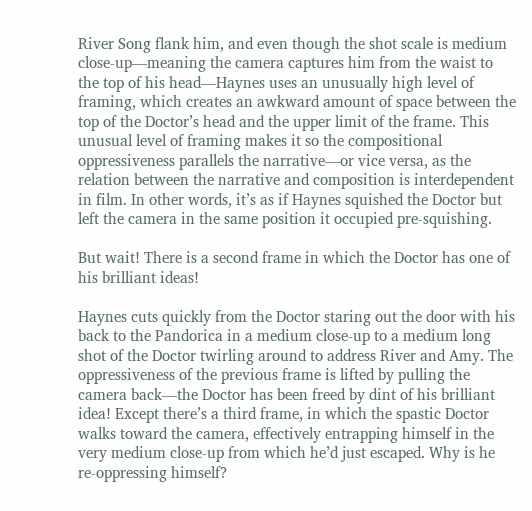River Song flank him, and even though the shot scale is medium close-up—meaning the camera captures him from the waist to the top of his head—Haynes uses an unusually high level of framing, which creates an awkward amount of space between the top of the Doctor’s head and the upper limit of the frame. This unusual level of framing makes it so the compositional oppressiveness parallels the narrative—or vice versa, as the relation between the narrative and composition is interdependent in film. In other words, it’s as if Haynes squished the Doctor but left the camera in the same position it occupied pre-squishing.

But wait! There is a second frame in which the Doctor has one of his brilliant ideas!

Haynes cuts quickly from the Doctor staring out the door with his back to the Pandorica in a medium close-up to a medium long shot of the Doctor twirling around to address River and Amy. The oppressiveness of the previous frame is lifted by pulling the camera back—the Doctor has been freed by dint of his brilliant idea! Except there’s a third frame, in which the spastic Doctor walks toward the camera, effectively entrapping himself in the very medium close-up from which he’d just escaped. Why is he re-oppressing himself?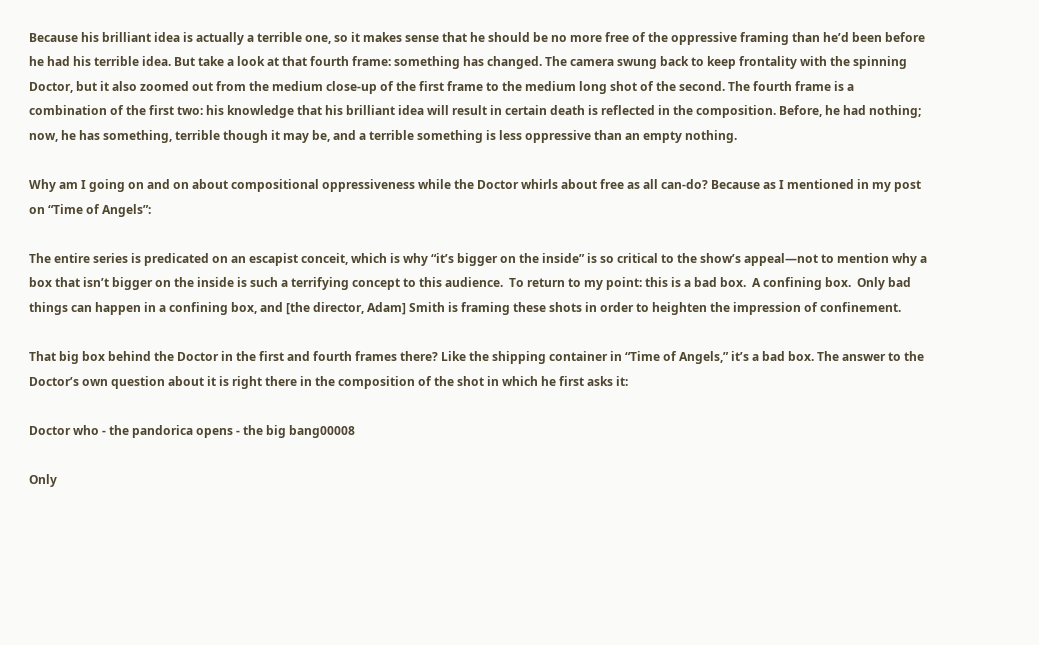Because his brilliant idea is actually a terrible one, so it makes sense that he should be no more free of the oppressive framing than he’d been before he had his terrible idea. But take a look at that fourth frame: something has changed. The camera swung back to keep frontality with the spinning Doctor, but it also zoomed out from the medium close-up of the first frame to the medium long shot of the second. The fourth frame is a combination of the first two: his knowledge that his brilliant idea will result in certain death is reflected in the composition. Before, he had nothing; now, he has something, terrible though it may be, and a terrible something is less oppressive than an empty nothing.

Why am I going on and on about compositional oppressiveness while the Doctor whirls about free as all can-do? Because as I mentioned in my post on “Time of Angels”:

The entire series is predicated on an escapist conceit, which is why “it’s bigger on the inside” is so critical to the show’s appeal—not to mention why a box that isn’t bigger on the inside is such a terrifying concept to this audience.  To return to my point: this is a bad box.  A confining box.  Only bad things can happen in a confining box, and [the director, Adam] Smith is framing these shots in order to heighten the impression of confinement.

That big box behind the Doctor in the first and fourth frames there? Like the shipping container in “Time of Angels,” it’s a bad box. The answer to the Doctor’s own question about it is right there in the composition of the shot in which he first asks it:

Doctor who - the pandorica opens - the big bang00008

Only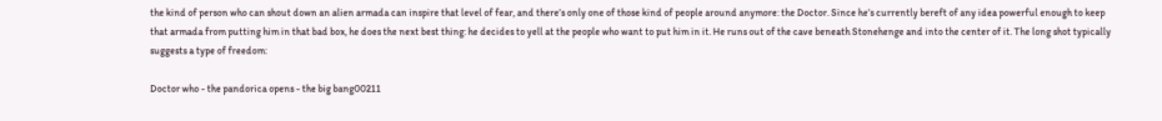the kind of person who can shout down an alien armada can inspire that level of fear, and there’s only one of those kind of people around anymore: the Doctor. Since he’s currently bereft of any idea powerful enough to keep that armada from putting him in that bad box, he does the next best thing: he decides to yell at the people who want to put him in it. He runs out of the cave beneath Stonehenge and into the center of it. The long shot typically suggests a type of freedom:

Doctor who - the pandorica opens - the big bang00211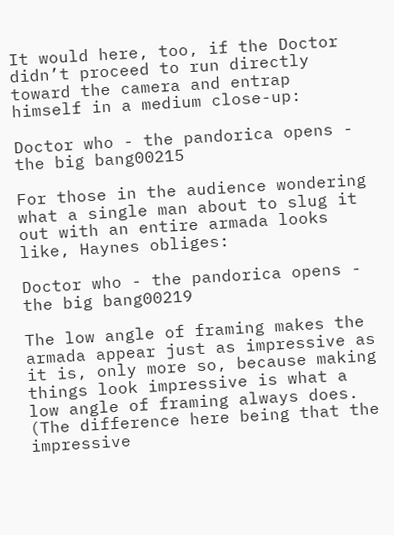It would here, too, if the Doctor didn’t proceed to run directly toward the camera and entrap himself in a medium close-up:

Doctor who - the pandorica opens - the big bang00215

For those in the audience wondering what a single man about to slug it out with an entire armada looks like, Haynes obliges:

Doctor who - the pandorica opens - the big bang00219

The low angle of framing makes the armada appear just as impressive as it is, only more so, because making things look impressive is what a low angle of framing always does. (The difference here being that the impressive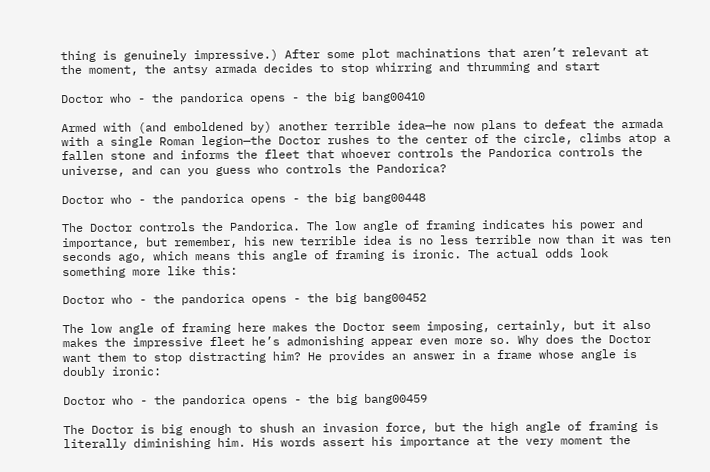thing is genuinely impressive.) After some plot machinations that aren’t relevant at the moment, the antsy armada decides to stop whirring and thrumming and start

Doctor who - the pandorica opens - the big bang00410

Armed with (and emboldened by) another terrible idea—he now plans to defeat the armada with a single Roman legion—the Doctor rushes to the center of the circle, climbs atop a fallen stone and informs the fleet that whoever controls the Pandorica controls the universe, and can you guess who controls the Pandorica?

Doctor who - the pandorica opens - the big bang00448

The Doctor controls the Pandorica. The low angle of framing indicates his power and importance, but remember, his new terrible idea is no less terrible now than it was ten seconds ago, which means this angle of framing is ironic. The actual odds look something more like this:

Doctor who - the pandorica opens - the big bang00452

The low angle of framing here makes the Doctor seem imposing, certainly, but it also makes the impressive fleet he’s admonishing appear even more so. Why does the Doctor want them to stop distracting him? He provides an answer in a frame whose angle is doubly ironic:

Doctor who - the pandorica opens - the big bang00459

The Doctor is big enough to shush an invasion force, but the high angle of framing is literally diminishing him. His words assert his importance at the very moment the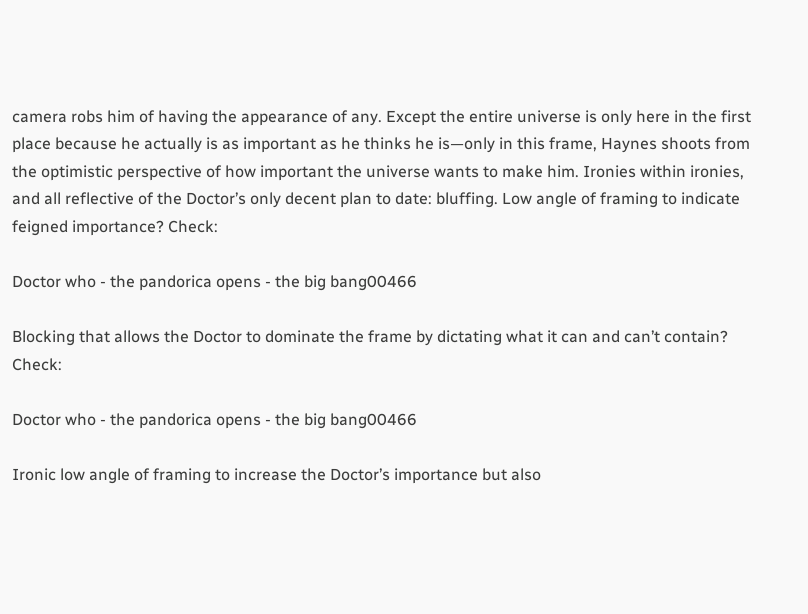camera robs him of having the appearance of any. Except the entire universe is only here in the first place because he actually is as important as he thinks he is—only in this frame, Haynes shoots from the optimistic perspective of how important the universe wants to make him. Ironies within ironies, and all reflective of the Doctor’s only decent plan to date: bluffing. Low angle of framing to indicate feigned importance? Check:

Doctor who - the pandorica opens - the big bang00466

Blocking that allows the Doctor to dominate the frame by dictating what it can and can’t contain? Check:

Doctor who - the pandorica opens - the big bang00466

Ironic low angle of framing to increase the Doctor’s importance but also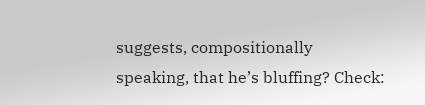suggests, compositionally speaking, that he’s bluffing? Check: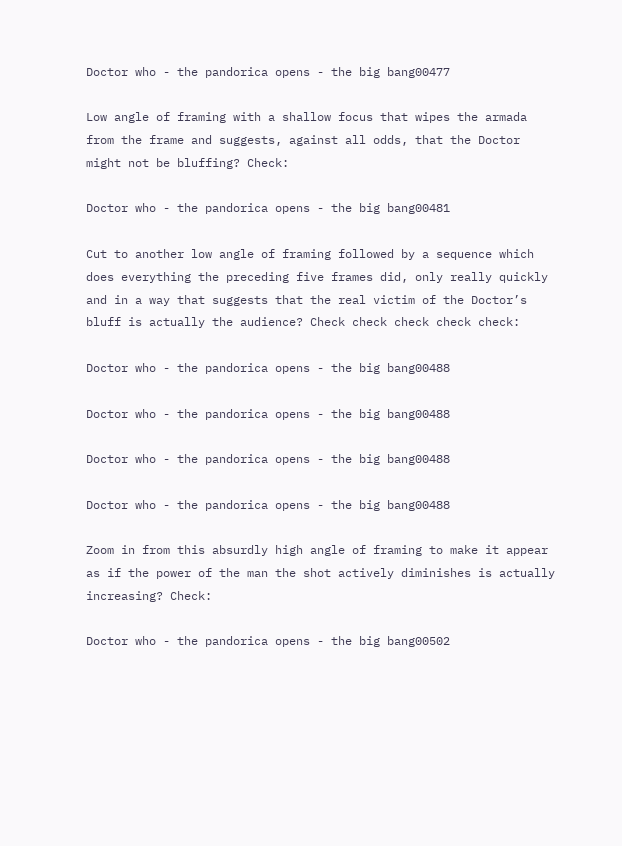Doctor who - the pandorica opens - the big bang00477

Low angle of framing with a shallow focus that wipes the armada from the frame and suggests, against all odds, that the Doctor might not be bluffing? Check:

Doctor who - the pandorica opens - the big bang00481

Cut to another low angle of framing followed by a sequence which does everything the preceding five frames did, only really quickly and in a way that suggests that the real victim of the Doctor’s bluff is actually the audience? Check check check check check:

Doctor who - the pandorica opens - the big bang00488

Doctor who - the pandorica opens - the big bang00488

Doctor who - the pandorica opens - the big bang00488

Doctor who - the pandorica opens - the big bang00488

Zoom in from this absurdly high angle of framing to make it appear as if the power of the man the shot actively diminishes is actually increasing? Check:

Doctor who - the pandorica opens - the big bang00502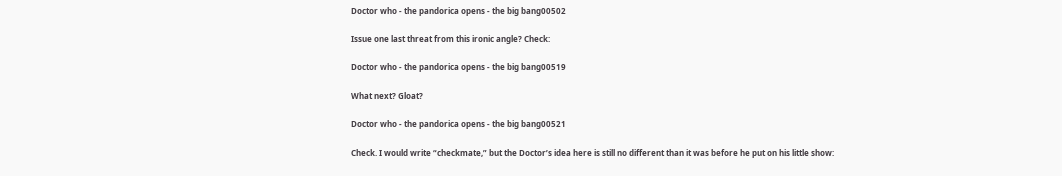Doctor who - the pandorica opens - the big bang00502

Issue one last threat from this ironic angle? Check:

Doctor who - the pandorica opens - the big bang00519

What next? Gloat?

Doctor who - the pandorica opens - the big bang00521

Check. I would write “checkmate,” but the Doctor’s idea here is still no different than it was before he put on his little show: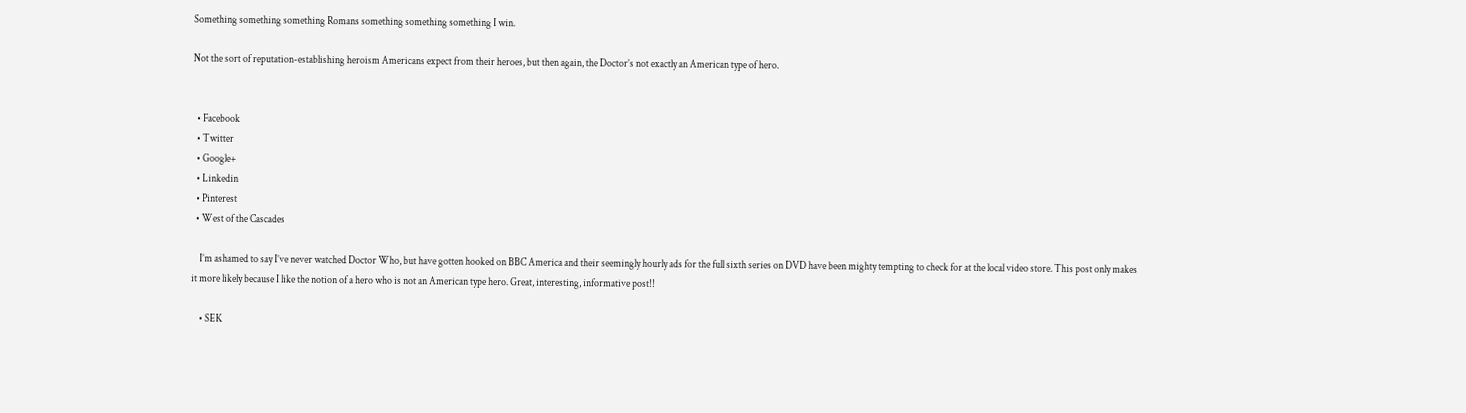Something something something Romans something something something I win.

Not the sort of reputation-establishing heroism Americans expect from their heroes, but then again, the Doctor’s not exactly an American type of hero.


  • Facebook
  • Twitter
  • Google+
  • Linkedin
  • Pinterest
  • West of the Cascades

    I’m ashamed to say I’ve never watched Doctor Who, but have gotten hooked on BBC America and their seemingly hourly ads for the full sixth series on DVD have been mighty tempting to check for at the local video store. This post only makes it more likely because I like the notion of a hero who is not an American type hero. Great, interesting, informative post!!

    • SEK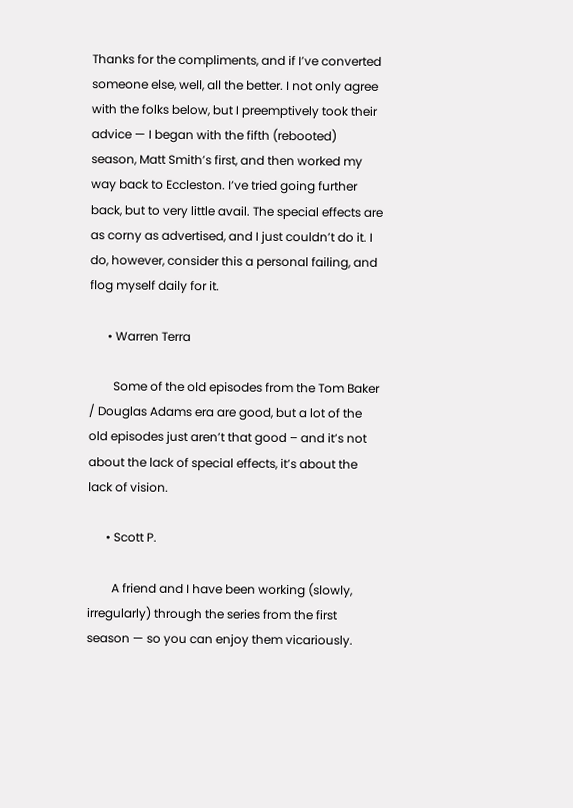Thanks for the compliments, and if I’ve converted someone else, well, all the better. I not only agree with the folks below, but I preemptively took their advice — I began with the fifth (rebooted) season, Matt Smith’s first, and then worked my way back to Eccleston. I’ve tried going further back, but to very little avail. The special effects are as corny as advertised, and I just couldn’t do it. I do, however, consider this a personal failing, and flog myself daily for it.

      • Warren Terra

        Some of the old episodes from the Tom Baker / Douglas Adams era are good, but a lot of the old episodes just aren’t that good – and it’s not about the lack of special effects, it’s about the lack of vision.

      • Scott P.

        A friend and I have been working (slowly, irregularly) through the series from the first season — so you can enjoy them vicariously.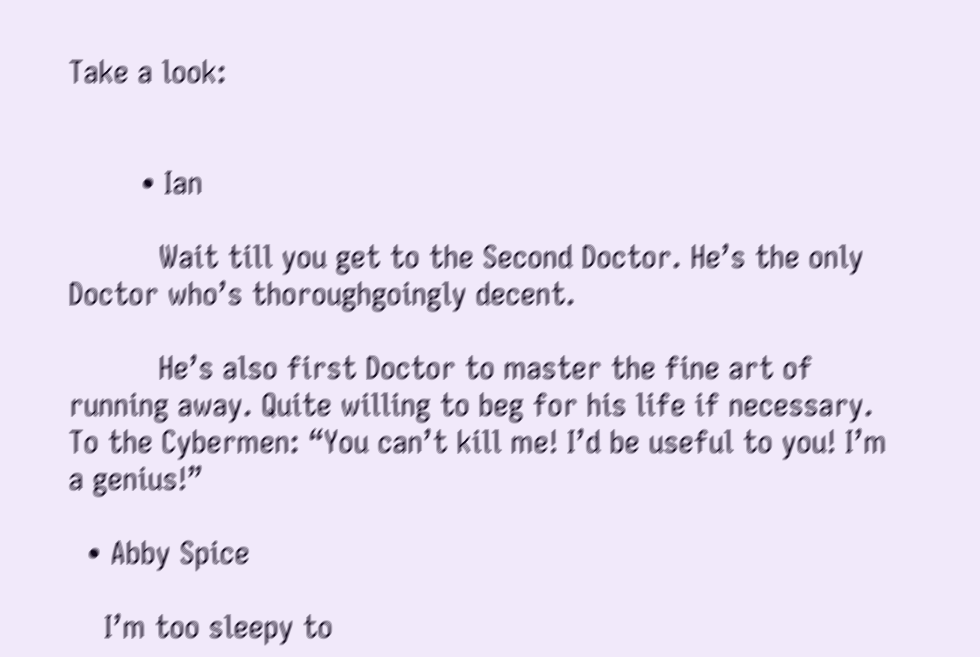Take a look:


        • Ian

          Wait till you get to the Second Doctor. He’s the only Doctor who’s thoroughgoingly decent.

          He’s also first Doctor to master the fine art of running away. Quite willing to beg for his life if necessary. To the Cybermen: “You can’t kill me! I’d be useful to you! I’m a genius!”

  • Abby Spice

    I’m too sleepy to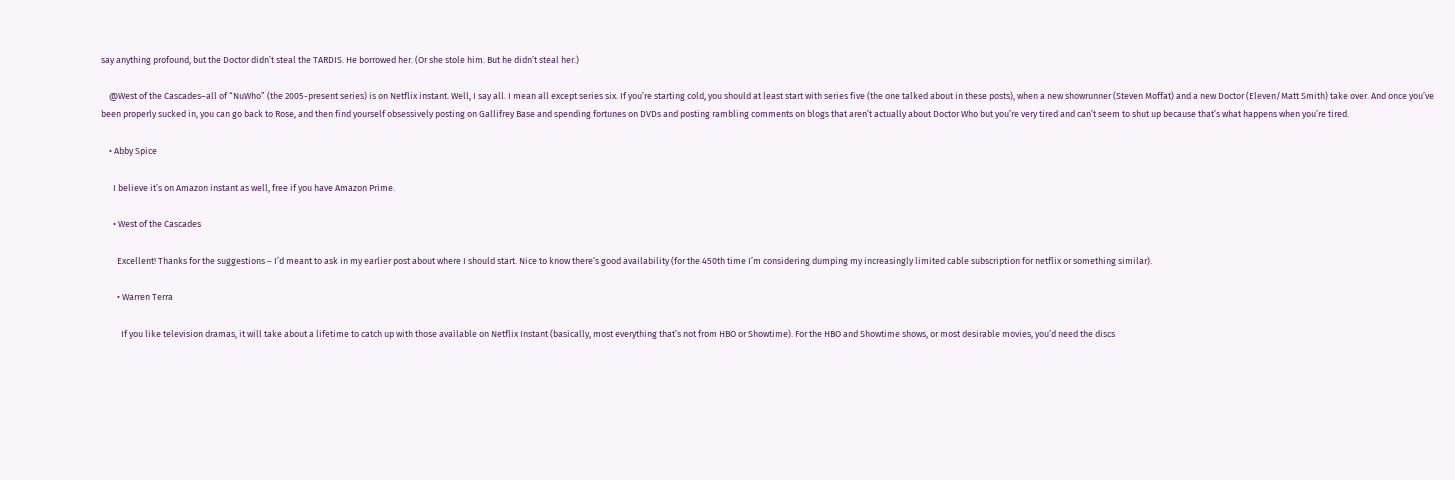say anything profound, but the Doctor didn’t steal the TARDIS. He borrowed her. (Or she stole him. But he didn’t steal her.)

    @West of the Cascades–all of “NuWho” (the 2005-present series) is on Netflix instant. Well, I say all. I mean all except series six. If you’re starting cold, you should at least start with series five (the one talked about in these posts), when a new showrunner (Steven Moffat) and a new Doctor (Eleven/Matt Smith) take over. And once you’ve been properly sucked in, you can go back to Rose, and then find yourself obsessively posting on Gallifrey Base and spending fortunes on DVDs and posting rambling comments on blogs that aren’t actually about Doctor Who but you’re very tired and can’t seem to shut up because that’s what happens when you’re tired.

    • Abby Spice

      I believe it’s on Amazon instant as well, free if you have Amazon Prime.

      • West of the Cascades

        Excellent! Thanks for the suggestions – I’d meant to ask in my earlier post about where I should start. Nice to know there’s good availability (for the 450th time I’m considering dumping my increasingly limited cable subscription for netflix or something similar).

        • Warren Terra

          If you like television dramas, it will take about a lifetime to catch up with those available on Netflix Instant (basically, most everything that’s not from HBO or Showtime). For the HBO and Showtime shows, or most desirable movies, you’d need the discs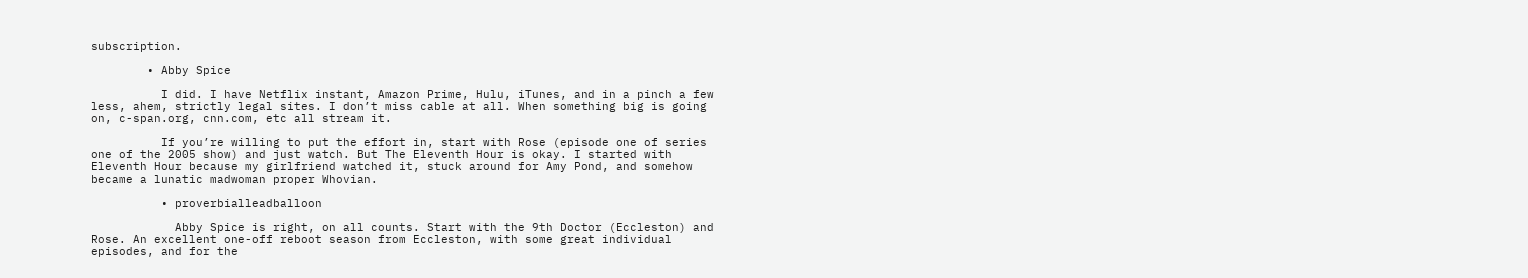subscription.

        • Abby Spice

          I did. I have Netflix instant, Amazon Prime, Hulu, iTunes, and in a pinch a few less, ahem, strictly legal sites. I don’t miss cable at all. When something big is going on, c-span.org, cnn.com, etc all stream it.

          If you’re willing to put the effort in, start with Rose (episode one of series one of the 2005 show) and just watch. But The Eleventh Hour is okay. I started with Eleventh Hour because my girlfriend watched it, stuck around for Amy Pond, and somehow became a lunatic madwoman proper Whovian.

          • proverbialleadballoon

            Abby Spice is right, on all counts. Start with the 9th Doctor (Eccleston) and Rose. An excellent one-off reboot season from Eccleston, with some great individual episodes, and for the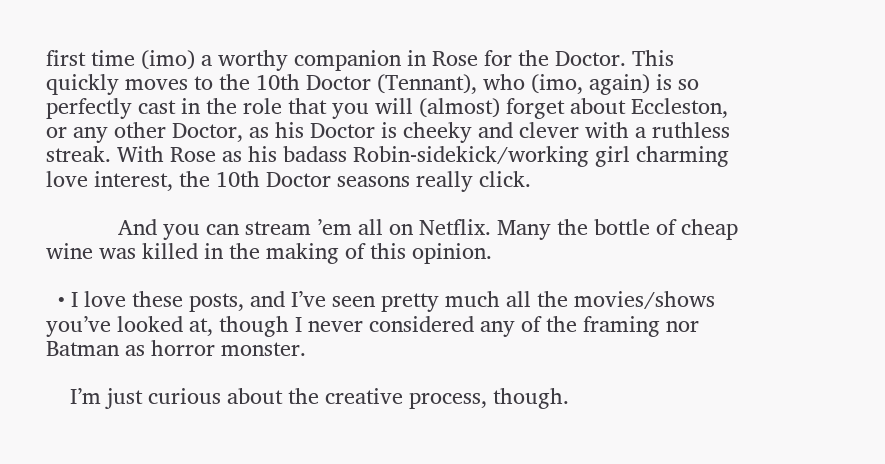first time (imo) a worthy companion in Rose for the Doctor. This quickly moves to the 10th Doctor (Tennant), who (imo, again) is so perfectly cast in the role that you will (almost) forget about Eccleston, or any other Doctor, as his Doctor is cheeky and clever with a ruthless streak. With Rose as his badass Robin-sidekick/working girl charming love interest, the 10th Doctor seasons really click.

            And you can stream ’em all on Netflix. Many the bottle of cheap wine was killed in the making of this opinion.

  • I love these posts, and I’ve seen pretty much all the movies/shows you’ve looked at, though I never considered any of the framing nor Batman as horror monster.

    I’m just curious about the creative process, though.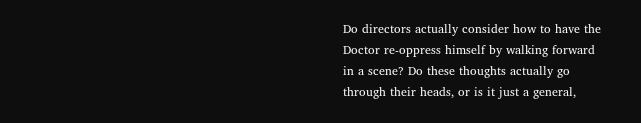Do directors actually consider how to have the Doctor re-oppress himself by walking forward in a scene? Do these thoughts actually go through their heads, or is it just a general,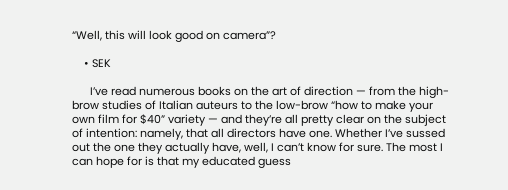“Well, this will look good on camera”?

    • SEK

      I’ve read numerous books on the art of direction — from the high-brow studies of Italian auteurs to the low-brow “how to make your own film for $40” variety — and they’re all pretty clear on the subject of intention: namely, that all directors have one. Whether I’ve sussed out the one they actually have, well, I can’t know for sure. The most I can hope for is that my educated guess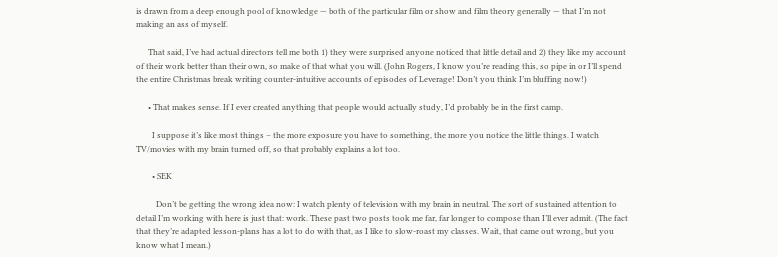is drawn from a deep enough pool of knowledge — both of the particular film or show and film theory generally — that I’m not making an ass of myself.

      That said, I’ve had actual directors tell me both 1) they were surprised anyone noticed that little detail and 2) they like my account of their work better than their own, so make of that what you will. (John Rogers, I know you’re reading this, so pipe in or I’ll spend the entire Christmas break writing counter-intuitive accounts of episodes of Leverage! Don’t you think I’m bluffing now!)

      • That makes sense. If I ever created anything that people would actually study, I’d probably be in the first camp.

        I suppose it’s like most things – the more exposure you have to something, the more you notice the little things. I watch TV/movies with my brain turned off, so that probably explains a lot too.

        • SEK

          Don’t be getting the wrong idea now: I watch plenty of television with my brain in neutral. The sort of sustained attention to detail I’m working with here is just that: work. These past two posts took me far, far longer to compose than I’ll ever admit. (The fact that they’re adapted lesson-plans has a lot to do with that, as I like to slow-roast my classes. Wait, that came out wrong, but you know what I mean.)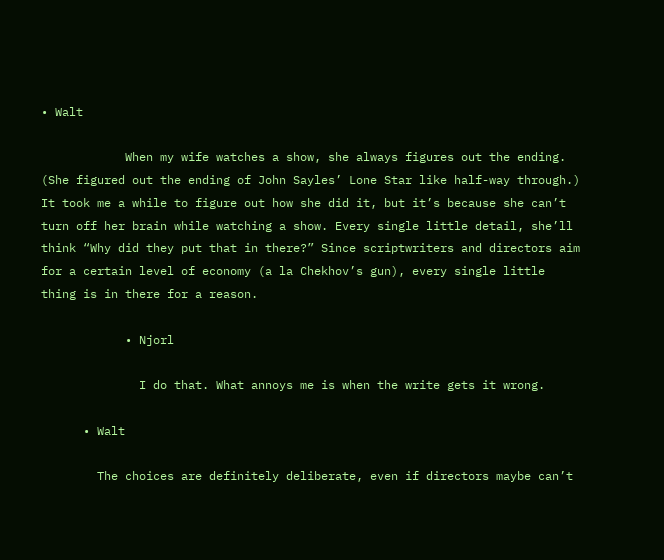• Walt

            When my wife watches a show, she always figures out the ending. (She figured out the ending of John Sayles’ Lone Star like half-way through.) It took me a while to figure out how she did it, but it’s because she can’t turn off her brain while watching a show. Every single little detail, she’ll think “Why did they put that in there?” Since scriptwriters and directors aim for a certain level of economy (a la Chekhov’s gun), every single little thing is in there for a reason.

            • Njorl

              I do that. What annoys me is when the write gets it wrong.

      • Walt

        The choices are definitely deliberate, even if directors maybe can’t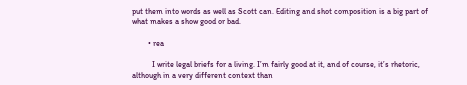put them into words as well as Scott can. Editing and shot composition is a big part of what makes a show good or bad.

        • rea

          I write legal briefs for a living. I’m fairly good at it, and of course, it’s rhetoric, although in a very different context than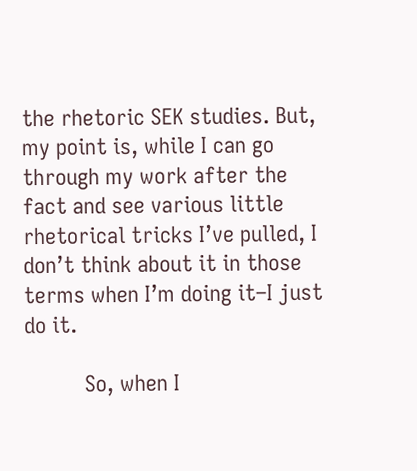the rhetoric SEK studies. But, my point is, while I can go through my work after the fact and see various little rhetorical tricks I’ve pulled, I don’t think about it in those terms when I’m doing it–I just do it.

          So, when I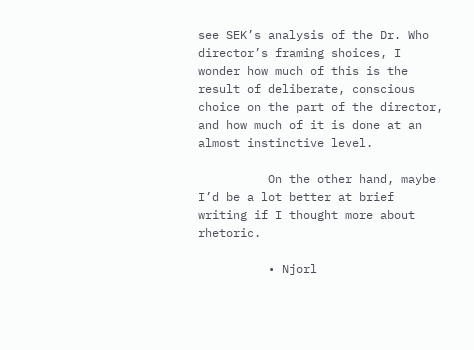see SEK’s analysis of the Dr. Who director’s framing shoices, I wonder how much of this is the result of deliberate, conscious choice on the part of the director, and how much of it is done at an almost instinctive level.

          On the other hand, maybe I’d be a lot better at brief writing if I thought more about rhetoric.

          • Njorl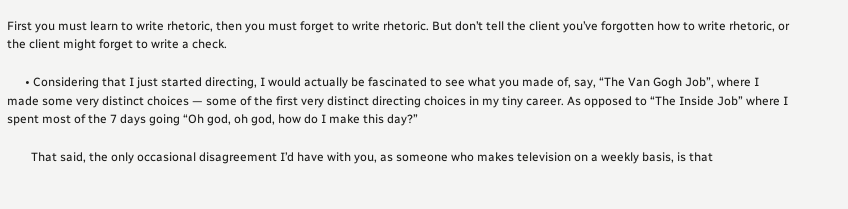First you must learn to write rhetoric, then you must forget to write rhetoric. But don’t tell the client you’ve forgotten how to write rhetoric, or the client might forget to write a check.

      • Considering that I just started directing, I would actually be fascinated to see what you made of, say, “The Van Gogh Job”, where I made some very distinct choices — some of the first very distinct directing choices in my tiny career. As opposed to “The Inside Job” where I spent most of the 7 days going “Oh god, oh god, how do I make this day?”

        That said, the only occasional disagreement I’d have with you, as someone who makes television on a weekly basis, is that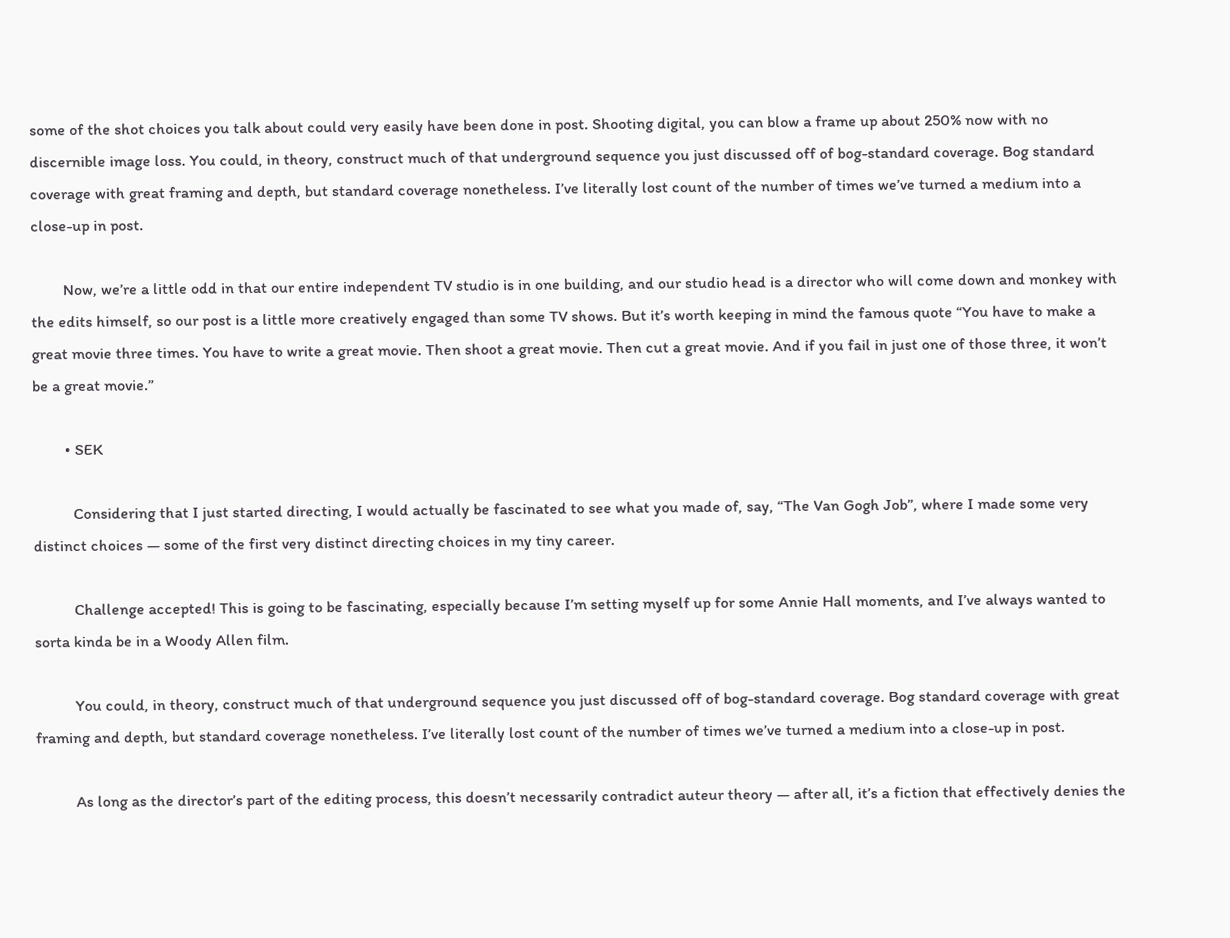some of the shot choices you talk about could very easily have been done in post. Shooting digital, you can blow a frame up about 250% now with no discernible image loss. You could, in theory, construct much of that underground sequence you just discussed off of bog-standard coverage. Bog standard coverage with great framing and depth, but standard coverage nonetheless. I’ve literally lost count of the number of times we’ve turned a medium into a close-up in post.

        Now, we’re a little odd in that our entire independent TV studio is in one building, and our studio head is a director who will come down and monkey with the edits himself, so our post is a little more creatively engaged than some TV shows. But it’s worth keeping in mind the famous quote “You have to make a great movie three times. You have to write a great movie. Then shoot a great movie. Then cut a great movie. And if you fail in just one of those three, it won’t be a great movie.”

        • SEK

          Considering that I just started directing, I would actually be fascinated to see what you made of, say, “The Van Gogh Job”, where I made some very distinct choices — some of the first very distinct directing choices in my tiny career.

          Challenge accepted! This is going to be fascinating, especially because I’m setting myself up for some Annie Hall moments, and I’ve always wanted to sorta kinda be in a Woody Allen film.

          You could, in theory, construct much of that underground sequence you just discussed off of bog-standard coverage. Bog standard coverage with great framing and depth, but standard coverage nonetheless. I’ve literally lost count of the number of times we’ve turned a medium into a close-up in post.

          As long as the director’s part of the editing process, this doesn’t necessarily contradict auteur theory — after all, it’s a fiction that effectively denies the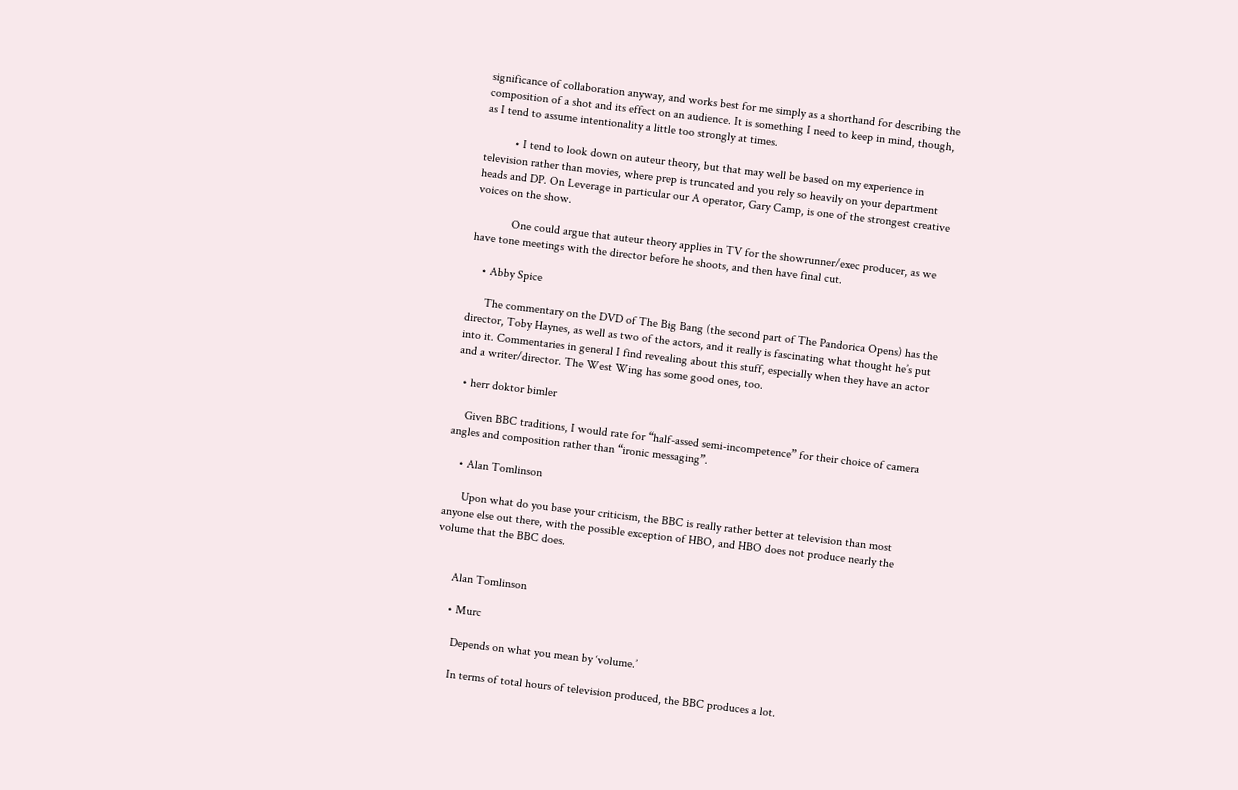significance of collaboration anyway, and works best for me simply as a shorthand for describing the composition of a shot and its effect on an audience. It is something I need to keep in mind, though, as I tend to assume intentionality a little too strongly at times.

          • I tend to look down on auteur theory, but that may well be based on my experience in television rather than movies, where prep is truncated and you rely so heavily on your department heads and DP. On Leverage in particular our A operator, Gary Camp, is one of the strongest creative voices on the show.

            One could argue that auteur theory applies in TV for the showrunner/exec producer, as we have tone meetings with the director before he shoots, and then have final cut.

    • Abby Spice

      The commentary on the DVD of The Big Bang (the second part of The Pandorica Opens) has the director, Toby Haynes, as well as two of the actors, and it really is fascinating what thought he’s put into it. Commentaries in general I find revealing about this stuff, especially when they have an actor and a writer/director. The West Wing has some good ones, too.

  • herr doktor bimler

    Given BBC traditions, I would rate for “half-assed semi-incompetence” for their choice of camera angles and composition rather than “ironic messaging”.

    • Alan Tomlinson

      Upon what do you base your criticism, the BBC is really rather better at television than most anyone else out there, with the possible exception of HBO, and HBO does not produce nearly the volume that the BBC does.


      Alan Tomlinson

      • Murc

        Depends on what you mean by ‘volume.’

        In terms of total hours of television produced, the BBC produces a lot.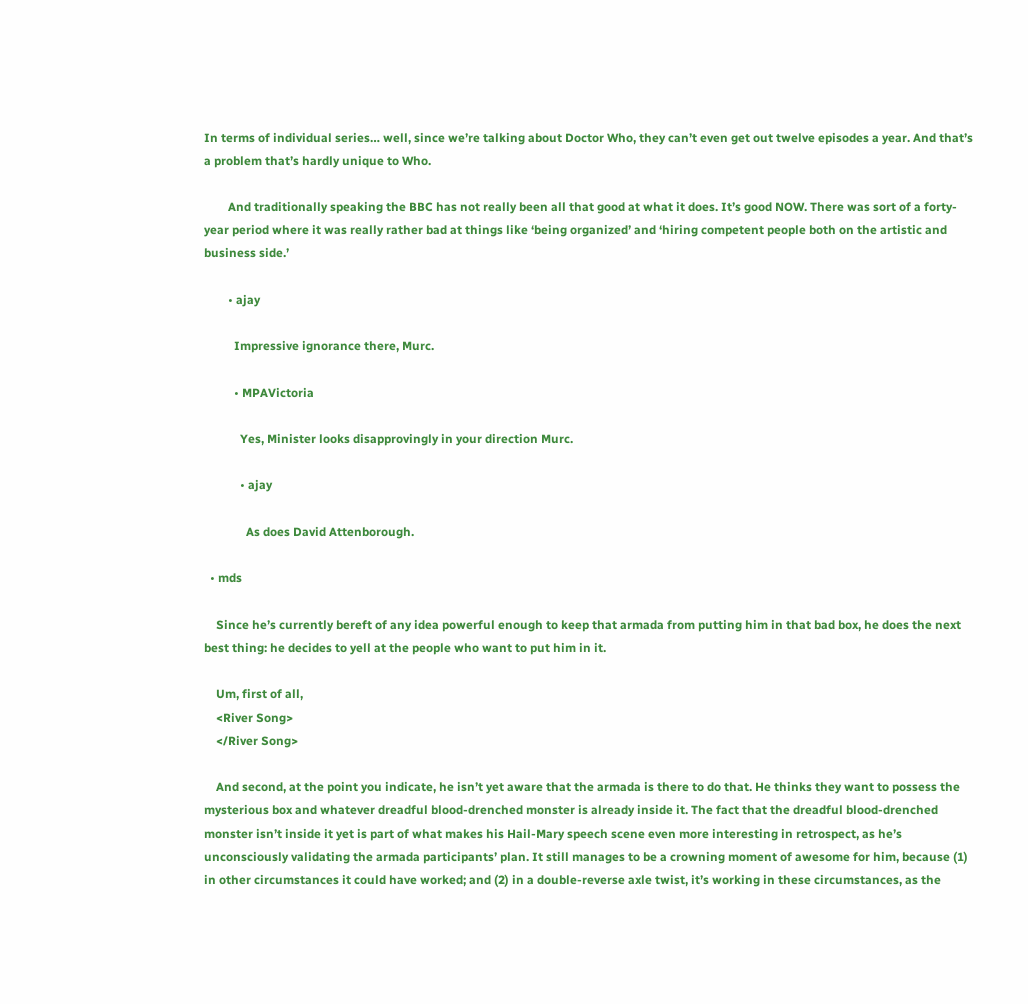In terms of individual series… well, since we’re talking about Doctor Who, they can’t even get out twelve episodes a year. And that’s a problem that’s hardly unique to Who.

        And traditionally speaking the BBC has not really been all that good at what it does. It’s good NOW. There was sort of a forty-year period where it was really rather bad at things like ‘being organized’ and ‘hiring competent people both on the artistic and business side.’

        • ajay

          Impressive ignorance there, Murc.

          • MPAVictoria

            Yes, Minister looks disapprovingly in your direction Murc.

            • ajay

              As does David Attenborough.

  • mds

    Since he’s currently bereft of any idea powerful enough to keep that armada from putting him in that bad box, he does the next best thing: he decides to yell at the people who want to put him in it.

    Um, first of all,
    <River Song>
    </River Song>

    And second, at the point you indicate, he isn’t yet aware that the armada is there to do that. He thinks they want to possess the mysterious box and whatever dreadful blood-drenched monster is already inside it. The fact that the dreadful blood-drenched monster isn’t inside it yet is part of what makes his Hail-Mary speech scene even more interesting in retrospect, as he’s unconsciously validating the armada participants’ plan. It still manages to be a crowning moment of awesome for him, because (1) in other circumstances it could have worked; and (2) in a double-reverse axle twist, it’s working in these circumstances, as the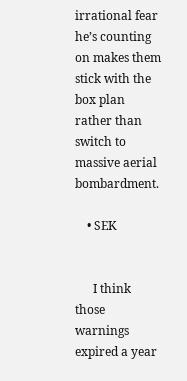irrational fear he’s counting on makes them stick with the box plan rather than switch to massive aerial bombardment.

    • SEK


      I think those warnings expired a year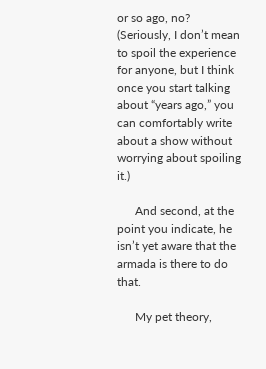or so ago, no? (Seriously, I don’t mean to spoil the experience for anyone, but I think once you start talking about “years ago,” you can comfortably write about a show without worrying about spoiling it.)

      And second, at the point you indicate, he isn’t yet aware that the armada is there to do that.

      My pet theory,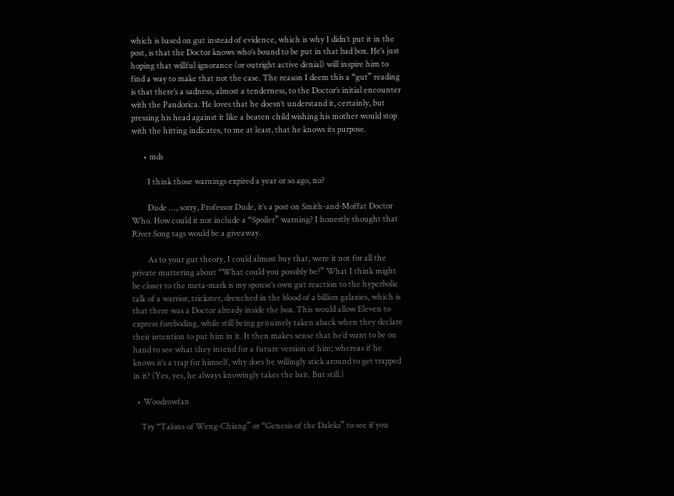which is based on gut instead of evidence, which is why I didn’t put it in the post, is that the Doctor knows who’s bound to be put in that bad box. He’s just hoping that willful ignorance (or outright active denial) will inspire him to find a way to make that not the case. The reason I deem this a “gut” reading is that there’s a sadness, almost a tenderness, to the Doctor’s initial encounter with the Pandorica. He loves that he doesn’t understand it, certainly, but pressing his head against it like a beaten child wishing his mother would stop with the hitting indicates, to me at least, that he knows its purpose.

      • mds

        I think those warnings expired a year or so ago, no?

        Dude …, sorry, Professor Dude, it’s a post on Smith-and-Moffat Doctor Who. How could it not include a “Spoiler” warning? I honestly thought that River Song tags would be a giveaway.

        As to your gut theory, I could almost buy that, were it not for all the private muttering about “What could you possibly be?” What I think might be closer to the meta-mark is my spouse’s own gut reaction to the hyperbolic talk of a warrior, trickster, drenched in the blood of a billion galaxies, which is that there was a Doctor already inside the box. This would allow Eleven to express foreboding, while still being genuinely taken aback when they declare their intention to put him in it. It then makes sense that he’d want to be on hand to see what they intend for a future version of him; whereas if he knows it’s a trap for himself, why does he willingly stick around to get trapped in it? (Yes, yes, he always knowingly takes the bait. But still.)

  • Woodrowfan

    Try “Talons of Weng-Chiang” or “Genesis of the Daleks” to see if you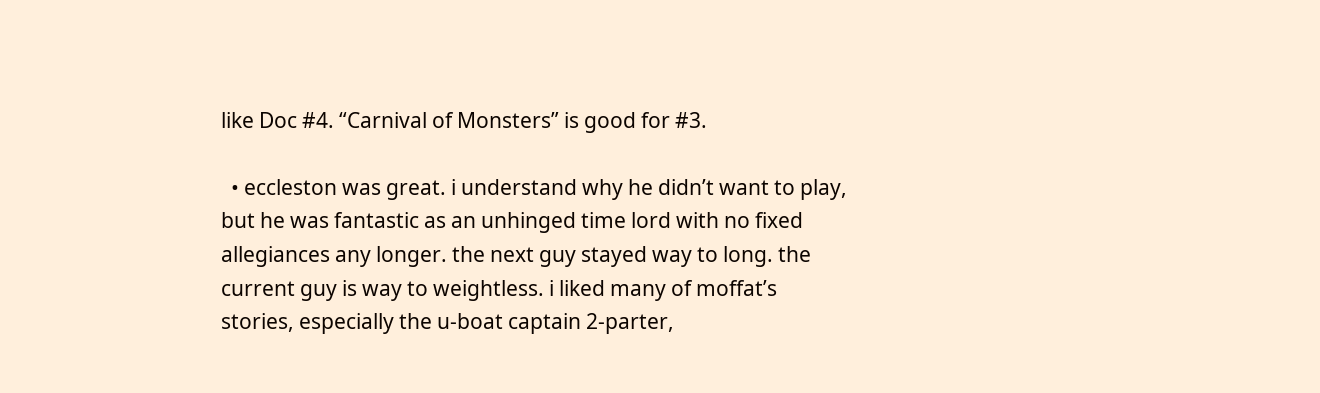like Doc #4. “Carnival of Monsters” is good for #3.

  • eccleston was great. i understand why he didn’t want to play, but he was fantastic as an unhinged time lord with no fixed allegiances any longer. the next guy stayed way to long. the current guy is way to weightless. i liked many of moffat’s stories, especially the u-boat captain 2-parter,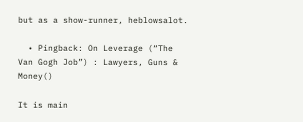but as a show-runner, heblowsalot.

  • Pingback: On Leverage (“The Van Gogh Job”) : Lawyers, Guns & Money()

It is main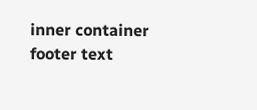inner container footer text